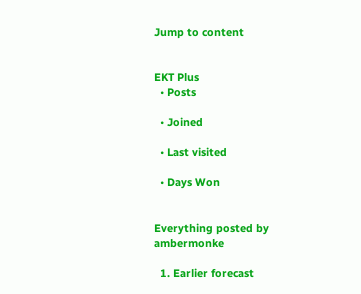Jump to content


EKT Plus
  • Posts

  • Joined

  • Last visited

  • Days Won


Everything posted by ambermonke

  1. Earlier forecast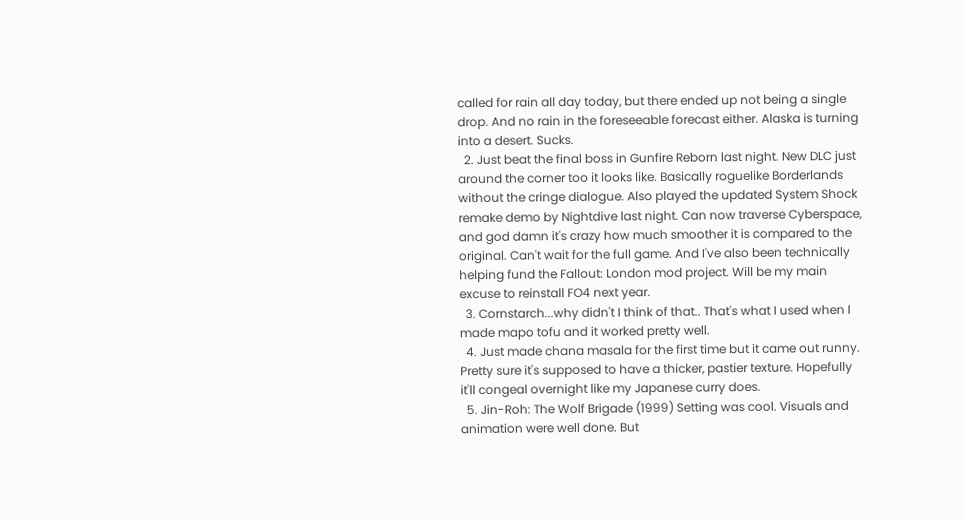called for rain all day today, but there ended up not being a single drop. And no rain in the foreseeable forecast either. Alaska is turning into a desert. Sucks.
  2. Just beat the final boss in Gunfire Reborn last night. New DLC just around the corner too it looks like. Basically roguelike Borderlands without the cringe dialogue. Also played the updated System Shock remake demo by Nightdive last night. Can now traverse Cyberspace, and god damn it's crazy how much smoother it is compared to the original. Can't wait for the full game. And I've also been technically helping fund the Fallout: London mod project. Will be my main excuse to reinstall FO4 next year.
  3. Cornstarch...why didn't I think of that.. That's what I used when I made mapo tofu and it worked pretty well.
  4. Just made chana masala for the first time but it came out runny. Pretty sure it's supposed to have a thicker, pastier texture. Hopefully it'll congeal overnight like my Japanese curry does.
  5. Jin-Roh: The Wolf Brigade (1999) Setting was cool. Visuals and animation were well done. But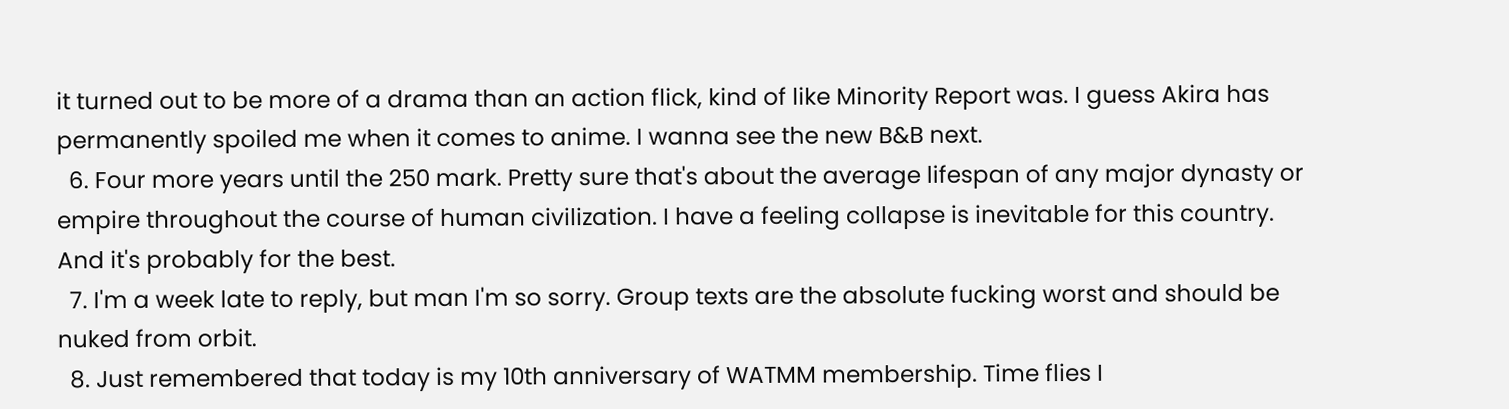it turned out to be more of a drama than an action flick, kind of like Minority Report was. I guess Akira has permanently spoiled me when it comes to anime. I wanna see the new B&B next.
  6. Four more years until the 250 mark. Pretty sure that's about the average lifespan of any major dynasty or empire throughout the course of human civilization. I have a feeling collapse is inevitable for this country. And it's probably for the best.
  7. I'm a week late to reply, but man I'm so sorry. Group texts are the absolute fucking worst and should be nuked from orbit.
  8. Just remembered that today is my 10th anniversary of WATMM membership. Time flies I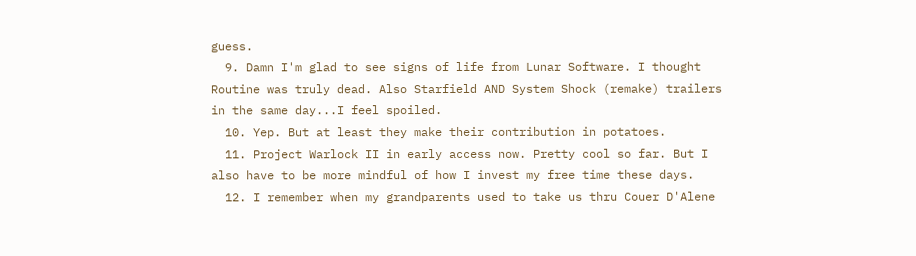guess.
  9. Damn I'm glad to see signs of life from Lunar Software. I thought Routine was truly dead. Also Starfield AND System Shock (remake) trailers in the same day...I feel spoiled.
  10. Yep. But at least they make their contribution in potatoes.
  11. Project Warlock II in early access now. Pretty cool so far. But I also have to be more mindful of how I invest my free time these days.
  12. I remember when my grandparents used to take us thru Couer D'Alene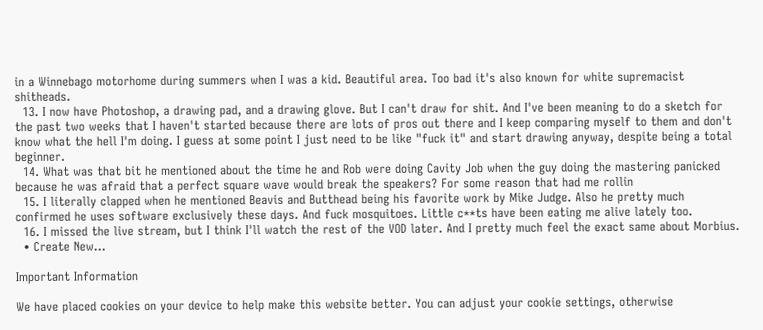in a Winnebago motorhome during summers when I was a kid. Beautiful area. Too bad it's also known for white supremacist shitheads.
  13. I now have Photoshop, a drawing pad, and a drawing glove. But I can't draw for shit. And I've been meaning to do a sketch for the past two weeks that I haven't started because there are lots of pros out there and I keep comparing myself to them and don't know what the hell I'm doing. I guess at some point I just need to be like "fuck it" and start drawing anyway, despite being a total beginner.
  14. What was that bit he mentioned about the time he and Rob were doing Cavity Job when the guy doing the mastering panicked because he was afraid that a perfect square wave would break the speakers? For some reason that had me rollin
  15. I literally clapped when he mentioned Beavis and Butthead being his favorite work by Mike Judge. Also he pretty much confirmed he uses software exclusively these days. And fuck mosquitoes. Little c**ts have been eating me alive lately too.
  16. I missed the live stream, but I think I'll watch the rest of the VOD later. And I pretty much feel the exact same about Morbius.
  • Create New...

Important Information

We have placed cookies on your device to help make this website better. You can adjust your cookie settings, otherwise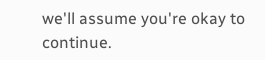we'll assume you're okay to continue.